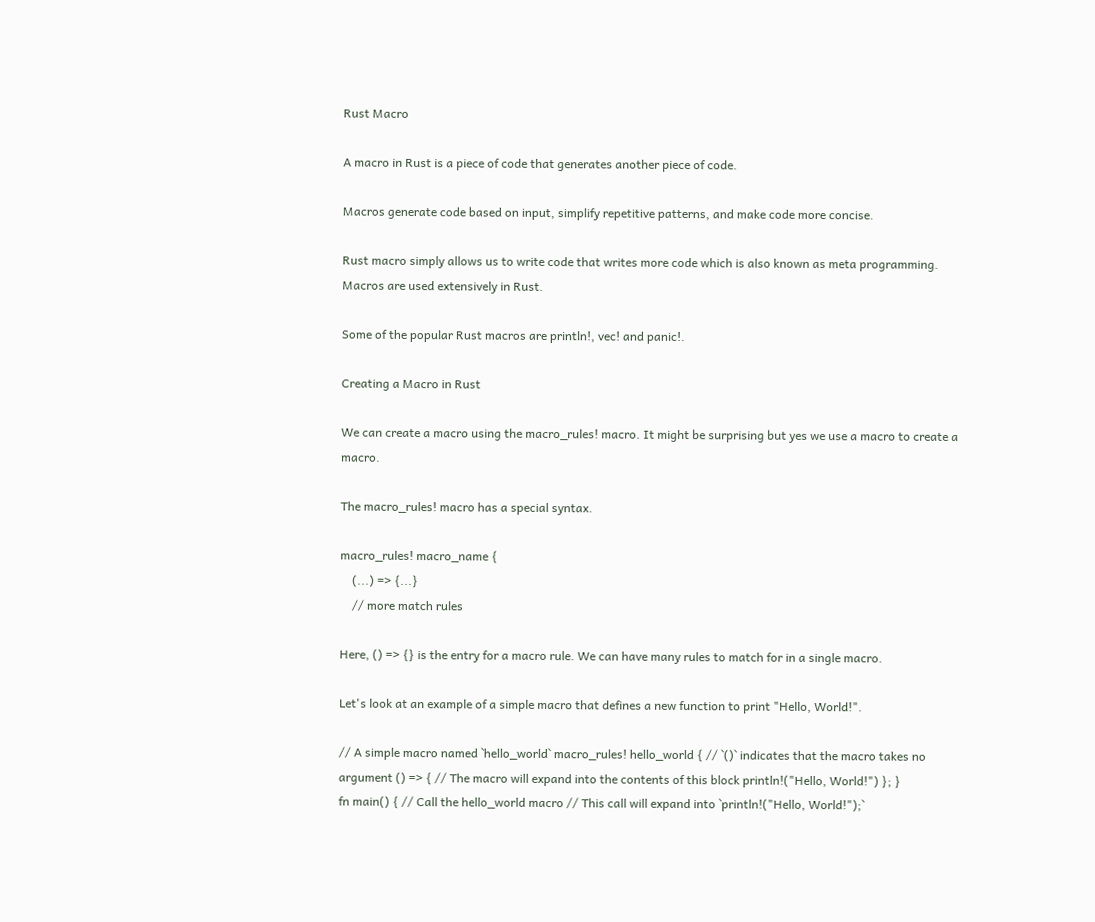Rust Macro

A macro in Rust is a piece of code that generates another piece of code.

Macros generate code based on input, simplify repetitive patterns, and make code more concise.

Rust macro simply allows us to write code that writes more code which is also known as meta programming. Macros are used extensively in Rust.

Some of the popular Rust macros are println!, vec! and panic!.

Creating a Macro in Rust

We can create a macro using the macro_rules! macro. It might be surprising but yes we use a macro to create a macro.

The macro_rules! macro has a special syntax.

macro_rules! macro_name {
    (...) => {...}
    // more match rules

Here, () => {} is the entry for a macro rule. We can have many rules to match for in a single macro.

Let's look at an example of a simple macro that defines a new function to print "Hello, World!".

// A simple macro named `hello_world` macro_rules! hello_world { // `()` indicates that the macro takes no argument () => { // The macro will expand into the contents of this block println!("Hello, World!") }; }
fn main() { // Call the hello_world macro // This call will expand into `println!("Hello, World!");`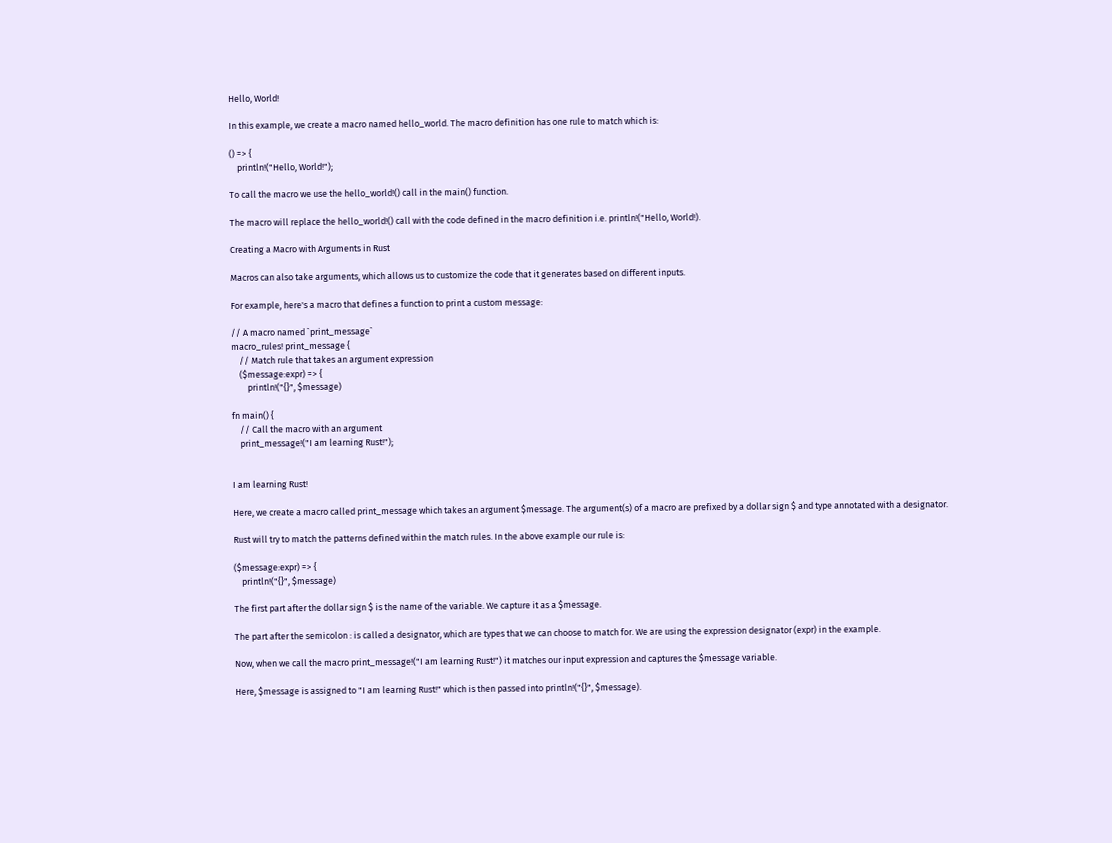Hello, World!

In this example, we create a macro named hello_world. The macro definition has one rule to match which is:

() => {
    println!("Hello, World!");

To call the macro we use the hello_world!() call in the main() function.

The macro will replace the hello_world!() call with the code defined in the macro definition i.e. println!("Hello, World!).

Creating a Macro with Arguments in Rust

Macros can also take arguments, which allows us to customize the code that it generates based on different inputs.

For example, here's a macro that defines a function to print a custom message:

// A macro named `print_message`
macro_rules! print_message {
    // Match rule that takes an argument expression
    ($message:expr) => {
        println!("{}", $message)

fn main() {
    // Call the macro with an argument
    print_message!("I am learning Rust!");


I am learning Rust!

Here, we create a macro called print_message which takes an argument $message. The argument(s) of a macro are prefixed by a dollar sign $ and type annotated with a designator.

Rust will try to match the patterns defined within the match rules. In the above example our rule is:

($message:expr) => {
    println!("{}", $message)

The first part after the dollar sign $ is the name of the variable. We capture it as a $message.

The part after the semicolon : is called a designator, which are types that we can choose to match for. We are using the expression designator (expr) in the example.

Now, when we call the macro print_message!("I am learning Rust!") it matches our input expression and captures the $message variable.

Here, $message is assigned to "I am learning Rust!" which is then passed into println!("{}", $message).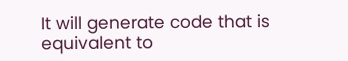It will generate code that is equivalent to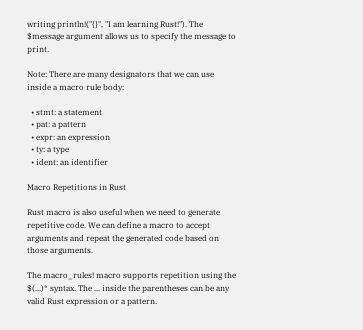writing println!("{}", "I am learning Rust!"). The $message argument allows us to specify the message to print.

Note: There are many designators that we can use inside a macro rule body:

  • stmt: a statement
  • pat: a pattern
  • expr: an expression
  • ty: a type
  • ident: an identifier

Macro Repetitions in Rust

Rust macro is also useful when we need to generate repetitive code. We can define a macro to accept arguments and repeat the generated code based on those arguments.

The macro_rules! macro supports repetition using the $(...)* syntax. The ... inside the parentheses can be any valid Rust expression or a pattern.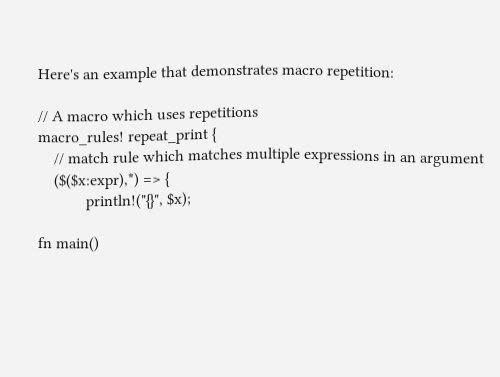Here's an example that demonstrates macro repetition:

// A macro which uses repetitions
macro_rules! repeat_print {
    // match rule which matches multiple expressions in an argument
    ($($x:expr),*) => {
            println!("{}", $x);

fn main()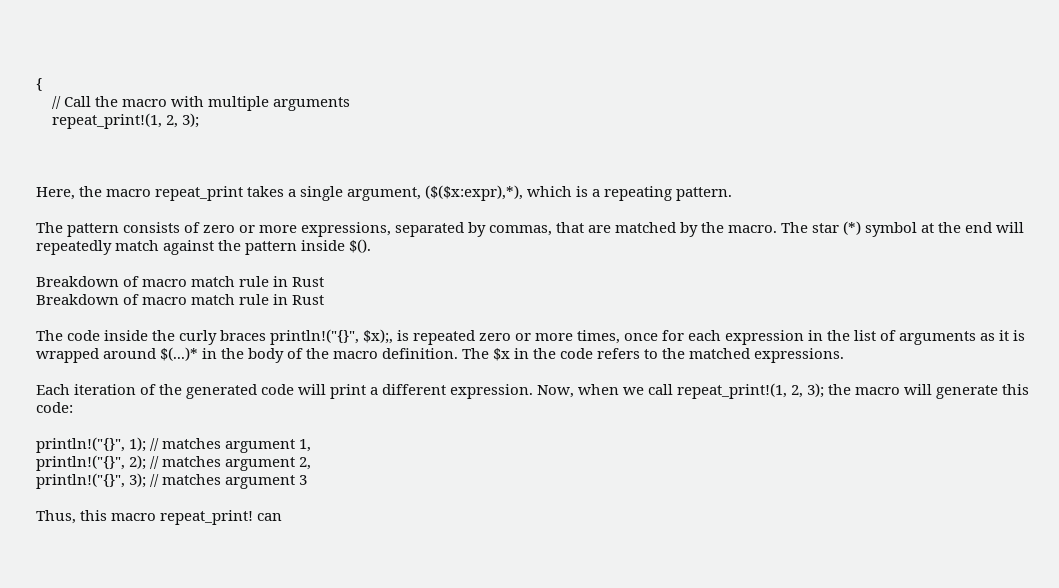{
    // Call the macro with multiple arguments
    repeat_print!(1, 2, 3);



Here, the macro repeat_print takes a single argument, ($($x:expr),*), which is a repeating pattern.

The pattern consists of zero or more expressions, separated by commas, that are matched by the macro. The star (*) symbol at the end will repeatedly match against the pattern inside $().

Breakdown of macro match rule in Rust
Breakdown of macro match rule in Rust

The code inside the curly braces println!("{}", $x);, is repeated zero or more times, once for each expression in the list of arguments as it is wrapped around $(...)* in the body of the macro definition. The $x in the code refers to the matched expressions.

Each iteration of the generated code will print a different expression. Now, when we call repeat_print!(1, 2, 3); the macro will generate this code:

println!("{}", 1); // matches argument 1,
println!("{}", 2); // matches argument 2,
println!("{}", 3); // matches argument 3

Thus, this macro repeat_print! can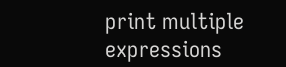print multiple expressions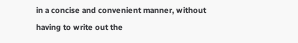in a concise and convenient manner, without having to write out the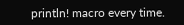println! macro every time.